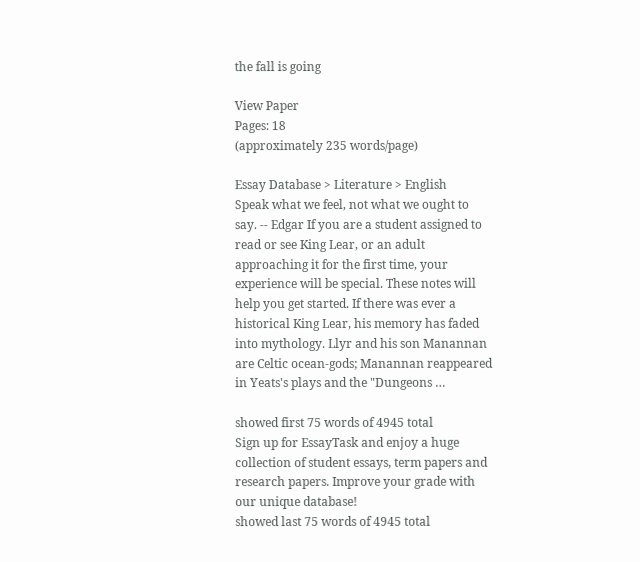the fall is going

View Paper
Pages: 18
(approximately 235 words/page)

Essay Database > Literature > English
Speak what we feel, not what we ought to say. -- Edgar If you are a student assigned to read or see King Lear, or an adult approaching it for the first time, your experience will be special. These notes will help you get started. If there was ever a historical King Lear, his memory has faded into mythology. Llyr and his son Manannan are Celtic ocean-gods; Manannan reappeared in Yeats's plays and the "Dungeons …

showed first 75 words of 4945 total
Sign up for EssayTask and enjoy a huge collection of student essays, term papers and research papers. Improve your grade with our unique database!
showed last 75 words of 4945 total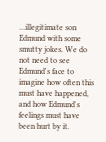…illegitimate son Edmund with some smutty jokes. We do not need to see Edmund's face to imagine how often this must have happened, and how Edmund's feelings must have been hurt by it.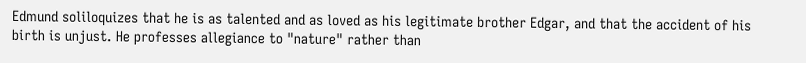Edmund soliloquizes that he is as talented and as loved as his legitimate brother Edgar, and that the accident of his birth is unjust. He professes allegiance to "nature" rather than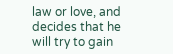law or love, and decides that he will try to gain